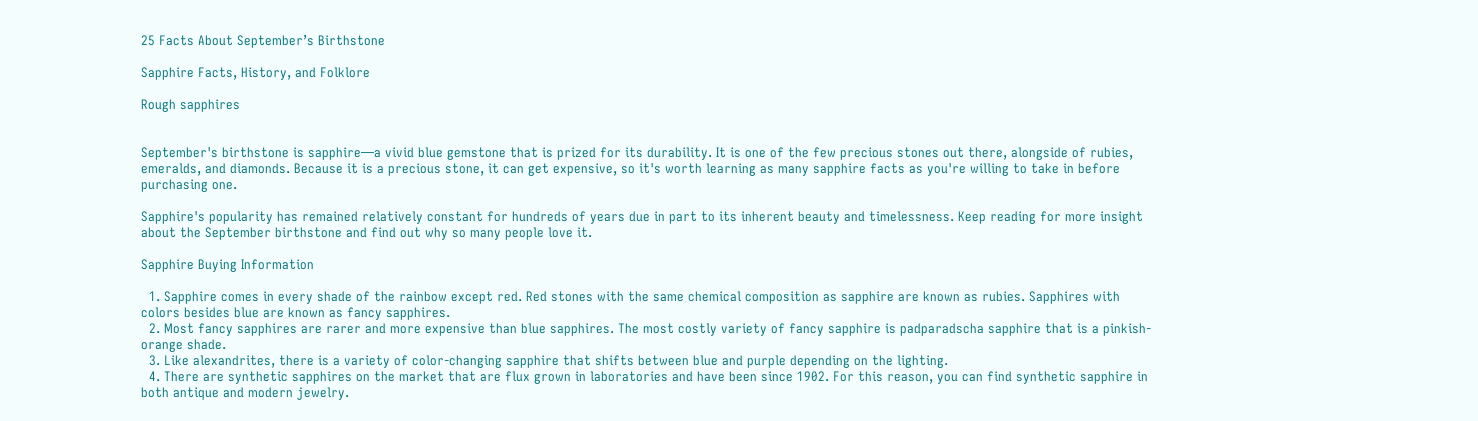25 Facts About September’s Birthstone

Sapphire Facts, History, and Folklore

Rough sapphires


September's birthstone is sapphire—a vivid blue gemstone that is prized for its durability. It is one of the few precious stones out there, alongside of rubies, emeralds, and diamonds. Because it is a precious stone, it can get expensive, so it's worth learning as many sapphire facts as you're willing to take in before purchasing one.

Sapphire's popularity has remained relatively constant for hundreds of years due in part to its inherent beauty and timelessness. Keep reading for more insight about the September birthstone and find out why so many people love it.

Sapphire Buying Information

  1. Sapphire comes in every shade of the rainbow except red. Red stones with the same chemical composition as sapphire are known as rubies. Sapphires with colors besides blue are known as fancy sapphires.
  2. Most fancy sapphires are rarer and more expensive than blue sapphires. The most costly variety of fancy sapphire is padparadscha sapphire that is a pinkish-orange shade.
  3. Like alexandrites, there is a variety of color-changing sapphire that shifts between blue and purple depending on the lighting.
  4. There are synthetic sapphires on the market that are flux grown in laboratories and have been since 1902. For this reason, you can find synthetic sapphire in both antique and modern jewelry.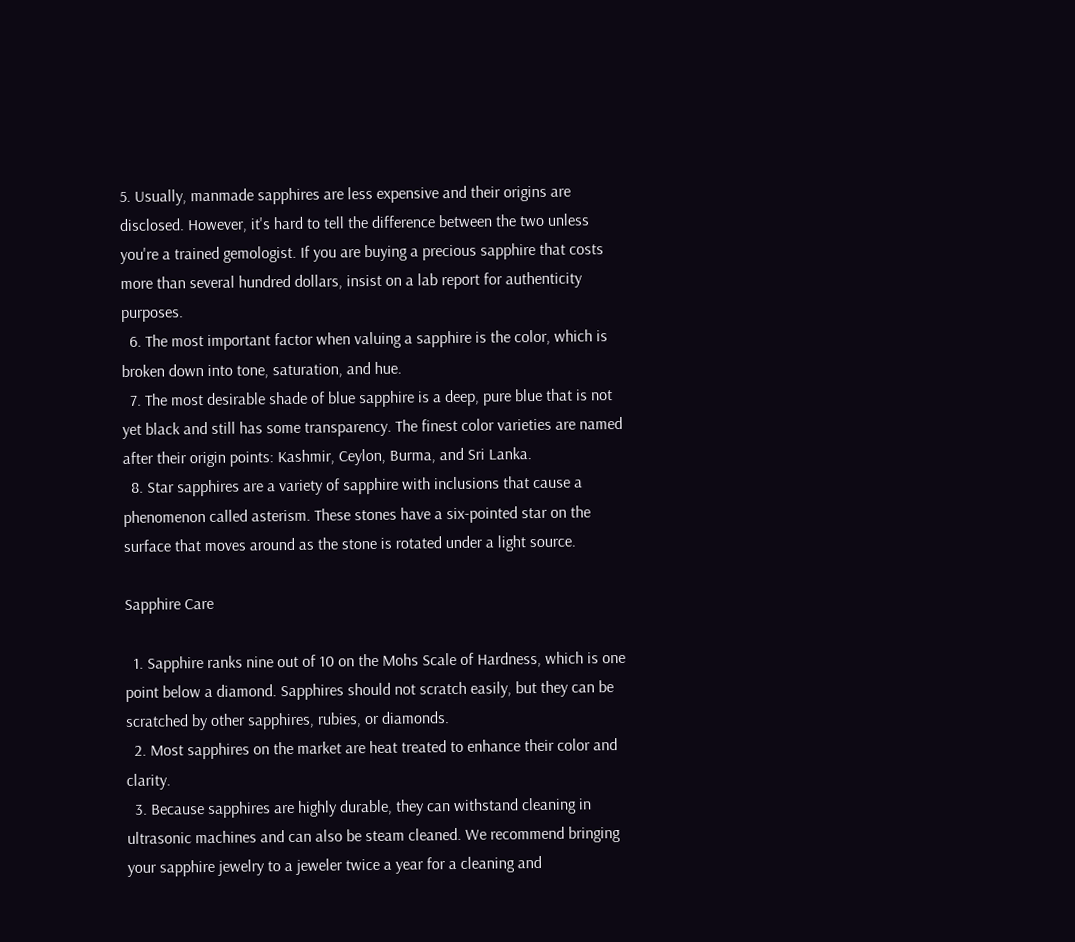5. Usually, manmade sapphires are less expensive and their origins are disclosed. However, it's hard to tell the difference between the two unless you're a trained gemologist. If you are buying a precious sapphire that costs more than several hundred dollars, insist on a lab report for authenticity purposes.
  6. The most important factor when valuing a sapphire is the color, which is broken down into tone, saturation, and hue.
  7. The most desirable shade of blue sapphire is a deep, pure blue that is not yet black and still has some transparency. The finest color varieties are named after their origin points: Kashmir, Ceylon, Burma, and Sri Lanka.
  8. Star sapphires are a variety of sapphire with inclusions that cause a phenomenon called asterism. These stones have a six-pointed star on the surface that moves around as the stone is rotated under a light source.

Sapphire Care

  1. Sapphire ranks nine out of 10 on the Mohs Scale of Hardness, which is one point below a diamond. Sapphires should not scratch easily, but they can be scratched by other sapphires, rubies, or diamonds.
  2. Most sapphires on the market are heat treated to enhance their color and clarity.
  3. Because sapphires are highly durable, they can withstand cleaning in ultrasonic machines and can also be steam cleaned. We recommend bringing your sapphire jewelry to a jeweler twice a year for a cleaning and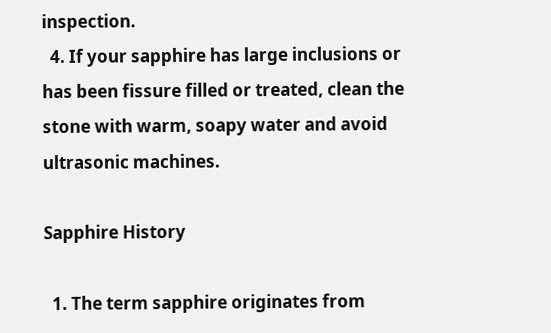inspection.
  4. If your sapphire has large inclusions or has been fissure filled or treated, clean the stone with warm, soapy water and avoid ultrasonic machines.

Sapphire History

  1. The term sapphire originates from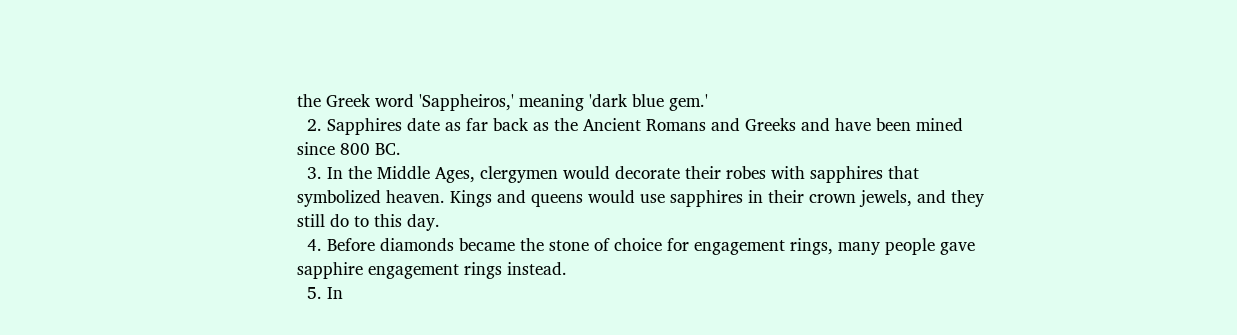the Greek word 'Sappheiros,' meaning 'dark blue gem.'
  2. Sapphires date as far back as the Ancient Romans and Greeks and have been mined since 800 BC.
  3. In the Middle Ages, clergymen would decorate their robes with sapphires that symbolized heaven. Kings and queens would use sapphires in their crown jewels, and they still do to this day.
  4. Before diamonds became the stone of choice for engagement rings, many people gave sapphire engagement rings instead.
  5. In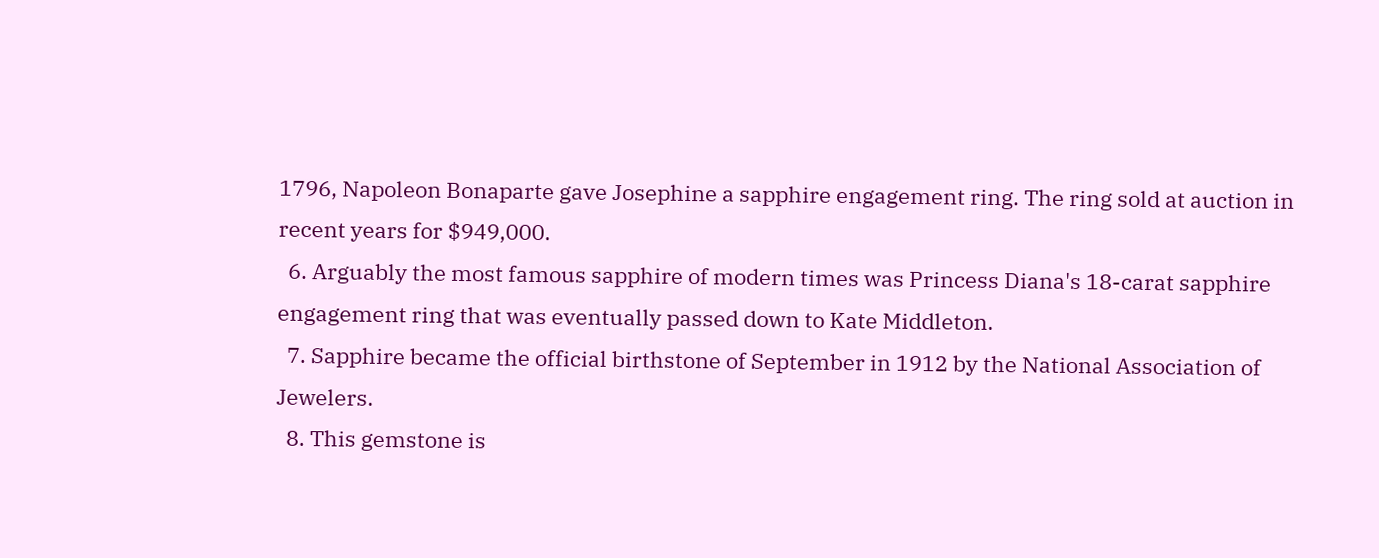1796, Napoleon Bonaparte gave Josephine a sapphire engagement ring. The ring sold at auction in recent years for $949,000.
  6. Arguably the most famous sapphire of modern times was Princess Diana's 18-carat sapphire engagement ring that was eventually passed down to Kate Middleton.
  7. Sapphire became the official birthstone of September in 1912 by the National Association of Jewelers.
  8. This gemstone is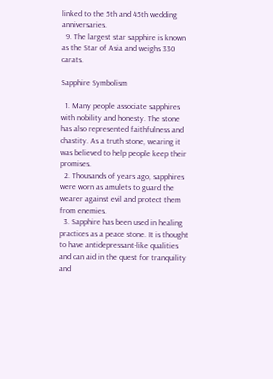linked to the 5th and 45th wedding anniversaries.
  9. The largest star sapphire is known as the Star of Asia and weighs 330 carats.

Sapphire Symbolism

  1. Many people associate sapphires with nobility and honesty. The stone has also represented faithfulness and chastity. As a truth stone, wearing it was believed to help people keep their promises.
  2. Thousands of years ago, sapphires were worn as amulets to guard the wearer against evil and protect them from enemies.
  3. Sapphire has been used in healing practices as a peace stone. It is thought to have antidepressant-like qualities and can aid in the quest for tranquility and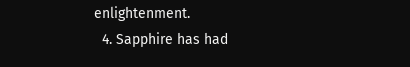enlightenment.
  4. Sapphire has had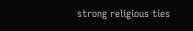strong religious ties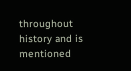throughout history and is mentioned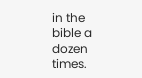in the bible a dozen times.